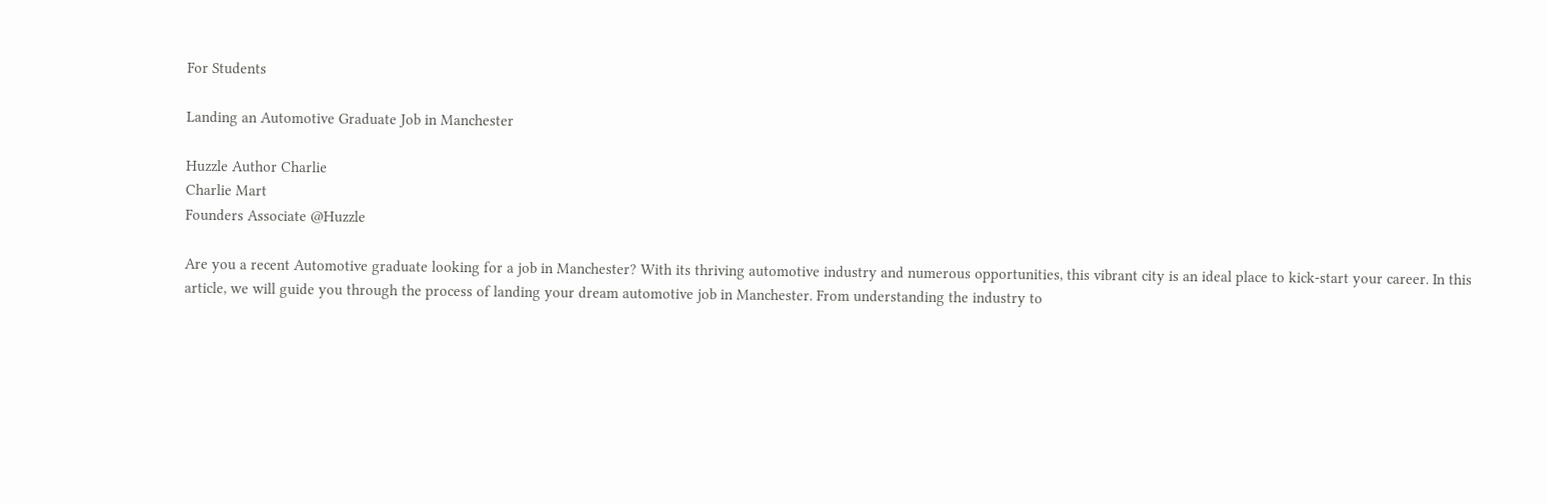For Students

Landing an Automotive Graduate Job in Manchester

Huzzle Author Charlie
Charlie Mart
Founders Associate @Huzzle

Are you a recent Automotive graduate looking for a job in Manchester? With its thriving automotive industry and numerous opportunities, this vibrant city is an ideal place to kick-start your career. In this article, we will guide you through the process of landing your dream automotive job in Manchester. From understanding the industry to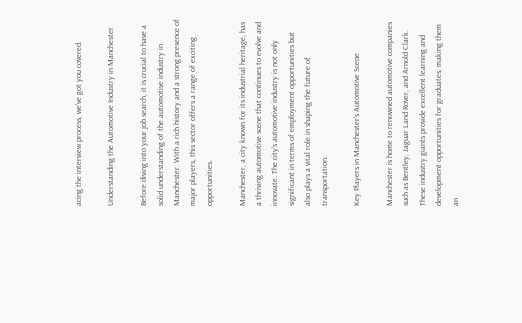acing the interview process, we've got you covered.

Understanding the Automotive Industry in Manchester

Before diving into your job search, it is crucial to have a solid understanding of the automotive industry in Manchester. With a rich history and a strong presence of major players, this sector offers a range of exciting opportunities.

Manchester, a city known for its industrial heritage, has a thriving automotive scene that continues to evolve and innovate. The city's automotive industry is not only significant in terms of employment opportunities but also plays a vital role in shaping the future of transportation.

Key Players in Manchester's Automotive Scene

Manchester is home to renowned automotive companies such as Bentley, Jaguar Land Rover, and Arnold Clark. These industry giants provide excellent learning and development opportunities for graduates, making them an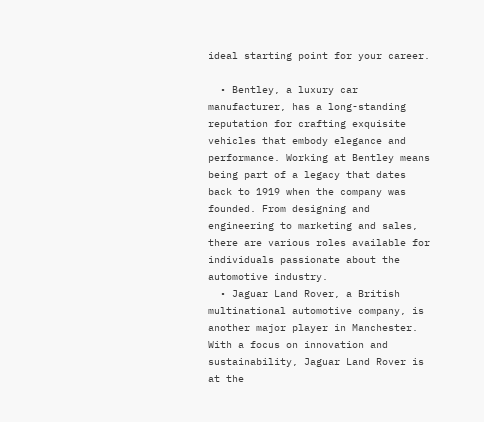ideal starting point for your career.

  • Bentley, a luxury car manufacturer, has a long-standing reputation for crafting exquisite vehicles that embody elegance and performance. Working at Bentley means being part of a legacy that dates back to 1919 when the company was founded. From designing and engineering to marketing and sales, there are various roles available for individuals passionate about the automotive industry.
  • Jaguar Land Rover, a British multinational automotive company, is another major player in Manchester. With a focus on innovation and sustainability, Jaguar Land Rover is at the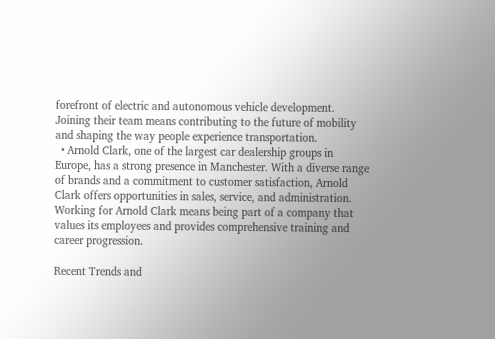forefront of electric and autonomous vehicle development. Joining their team means contributing to the future of mobility and shaping the way people experience transportation.
  • Arnold Clark, one of the largest car dealership groups in Europe, has a strong presence in Manchester. With a diverse range of brands and a commitment to customer satisfaction, Arnold Clark offers opportunities in sales, service, and administration. Working for Arnold Clark means being part of a company that values its employees and provides comprehensive training and career progression.

Recent Trends and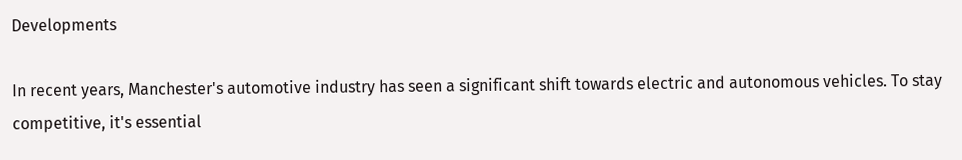Developments

In recent years, Manchester's automotive industry has seen a significant shift towards electric and autonomous vehicles. To stay competitive, it's essential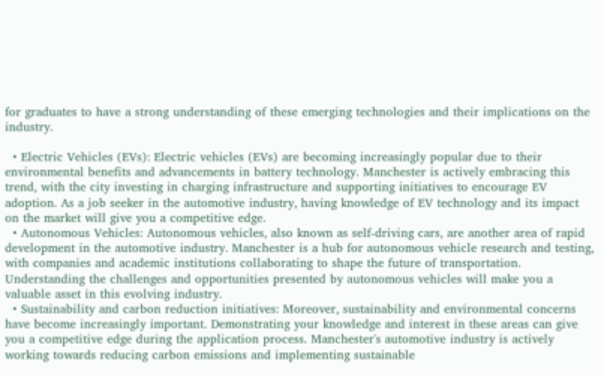for graduates to have a strong understanding of these emerging technologies and their implications on the industry.

  • Electric Vehicles (EVs): Electric vehicles (EVs) are becoming increasingly popular due to their environmental benefits and advancements in battery technology. Manchester is actively embracing this trend, with the city investing in charging infrastructure and supporting initiatives to encourage EV adoption. As a job seeker in the automotive industry, having knowledge of EV technology and its impact on the market will give you a competitive edge.
  • Autonomous Vehicles: Autonomous vehicles, also known as self-driving cars, are another area of rapid development in the automotive industry. Manchester is a hub for autonomous vehicle research and testing, with companies and academic institutions collaborating to shape the future of transportation. Understanding the challenges and opportunities presented by autonomous vehicles will make you a valuable asset in this evolving industry.
  • Sustainability and carbon reduction initiatives: Moreover, sustainability and environmental concerns have become increasingly important. Demonstrating your knowledge and interest in these areas can give you a competitive edge during the application process. Manchester's automotive industry is actively working towards reducing carbon emissions and implementing sustainable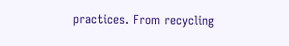practices. From recycling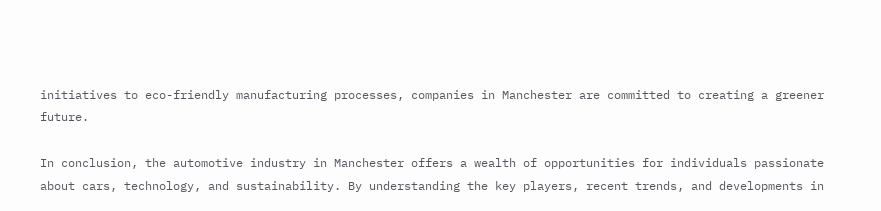initiatives to eco-friendly manufacturing processes, companies in Manchester are committed to creating a greener future.

In conclusion, the automotive industry in Manchester offers a wealth of opportunities for individuals passionate about cars, technology, and sustainability. By understanding the key players, recent trends, and developments in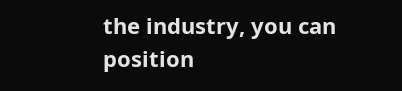the industry, you can position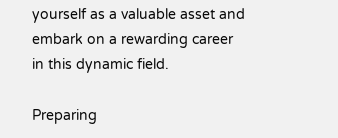yourself as a valuable asset and embark on a rewarding career in this dynamic field.

Preparing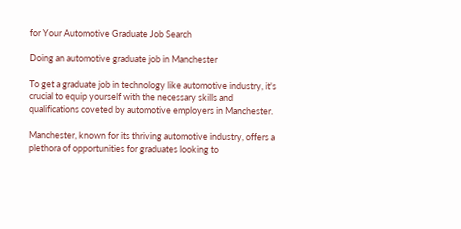for Your Automotive Graduate Job Search

Doing an automotive graduate job in Manchester

To get a graduate job in technology like automotive industry, it's crucial to equip yourself with the necessary skills and qualifications coveted by automotive employers in Manchester.

Manchester, known for its thriving automotive industry, offers a plethora of opportunities for graduates looking to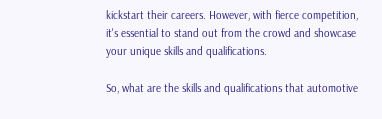kickstart their careers. However, with fierce competition, it's essential to stand out from the crowd and showcase your unique skills and qualifications.

So, what are the skills and qualifications that automotive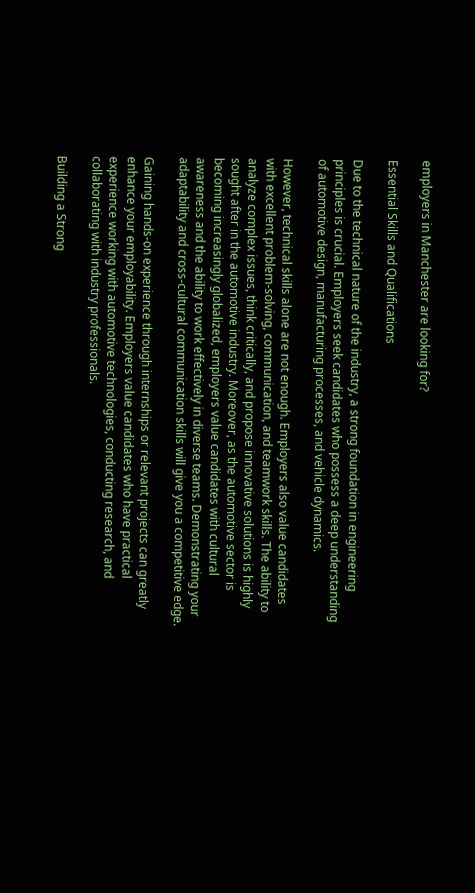employers in Manchester are looking for?

Essential Skills and Qualifications

Due to the technical nature of the industry, a strong foundation in engineering principles is crucial. Employers seek candidates who possess a deep understanding of automotive design, manufacturing processes, and vehicle dynamics.

However, technical skills alone are not enough. Employers also value candidates with excellent problem-solving, communication, and teamwork skills. The ability to analyze complex issues, think critically, and propose innovative solutions is highly sought after in the automotive industry. Moreover, as the automotive sector is becoming increasingly globalized, employers value candidates with cultural awareness and the ability to work effectively in diverse teams. Demonstrating your adaptability and cross-cultural communication skills will give you a competitive edge.

Gaining hands-on experience through internships or relevant projects can greatly enhance your employability. Employers value candidates who have practical experience working with automotive technologies, conducting research, and collaborating with industry professionals.

Building a Strong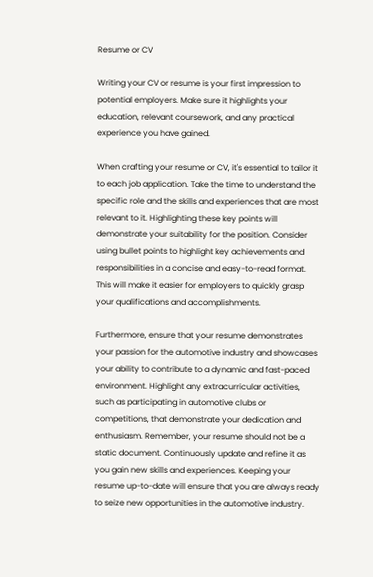Resume or CV

Writing your CV or resume is your first impression to potential employers. Make sure it highlights your education, relevant coursework, and any practical experience you have gained.

When crafting your resume or CV, it's essential to tailor it to each job application. Take the time to understand the specific role and the skills and experiences that are most relevant to it. Highlighting these key points will demonstrate your suitability for the position. Consider using bullet points to highlight key achievements and responsibilities in a concise and easy-to-read format. This will make it easier for employers to quickly grasp your qualifications and accomplishments.

Furthermore, ensure that your resume demonstrates your passion for the automotive industry and showcases your ability to contribute to a dynamic and fast-paced environment. Highlight any extracurricular activities, such as participating in automotive clubs or competitions, that demonstrate your dedication and enthusiasm. Remember, your resume should not be a static document. Continuously update and refine it as you gain new skills and experiences. Keeping your resume up-to-date will ensure that you are always ready to seize new opportunities in the automotive industry.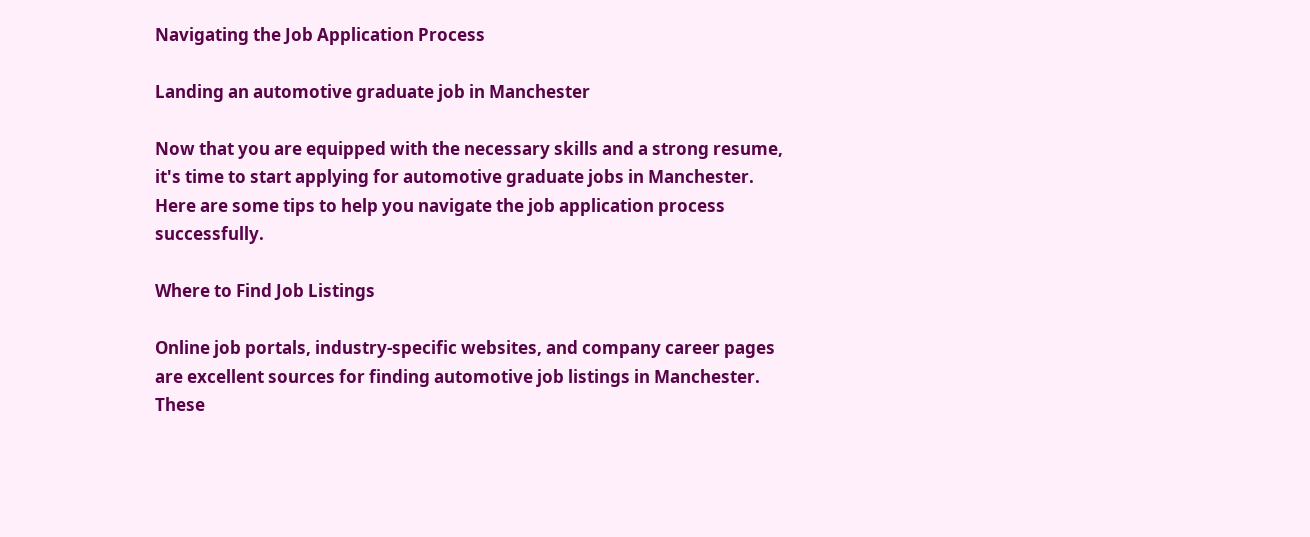Navigating the Job Application Process

Landing an automotive graduate job in Manchester

Now that you are equipped with the necessary skills and a strong resume, it's time to start applying for automotive graduate jobs in Manchester. Here are some tips to help you navigate the job application process successfully.

Where to Find Job Listings

Online job portals, industry-specific websites, and company career pages are excellent sources for finding automotive job listings in Manchester. These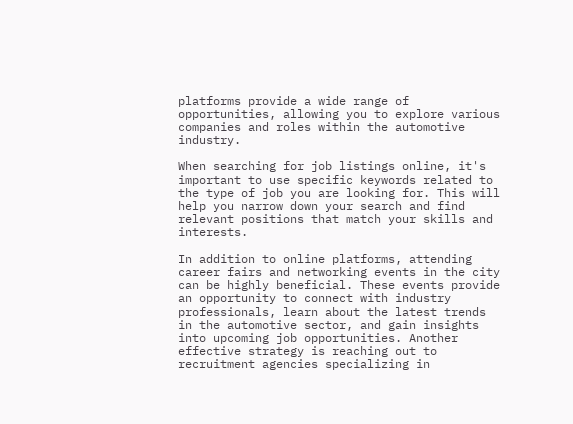platforms provide a wide range of opportunities, allowing you to explore various companies and roles within the automotive industry.

When searching for job listings online, it's important to use specific keywords related to the type of job you are looking for. This will help you narrow down your search and find relevant positions that match your skills and interests.

In addition to online platforms, attending career fairs and networking events in the city can be highly beneficial. These events provide an opportunity to connect with industry professionals, learn about the latest trends in the automotive sector, and gain insights into upcoming job opportunities. Another effective strategy is reaching out to recruitment agencies specializing in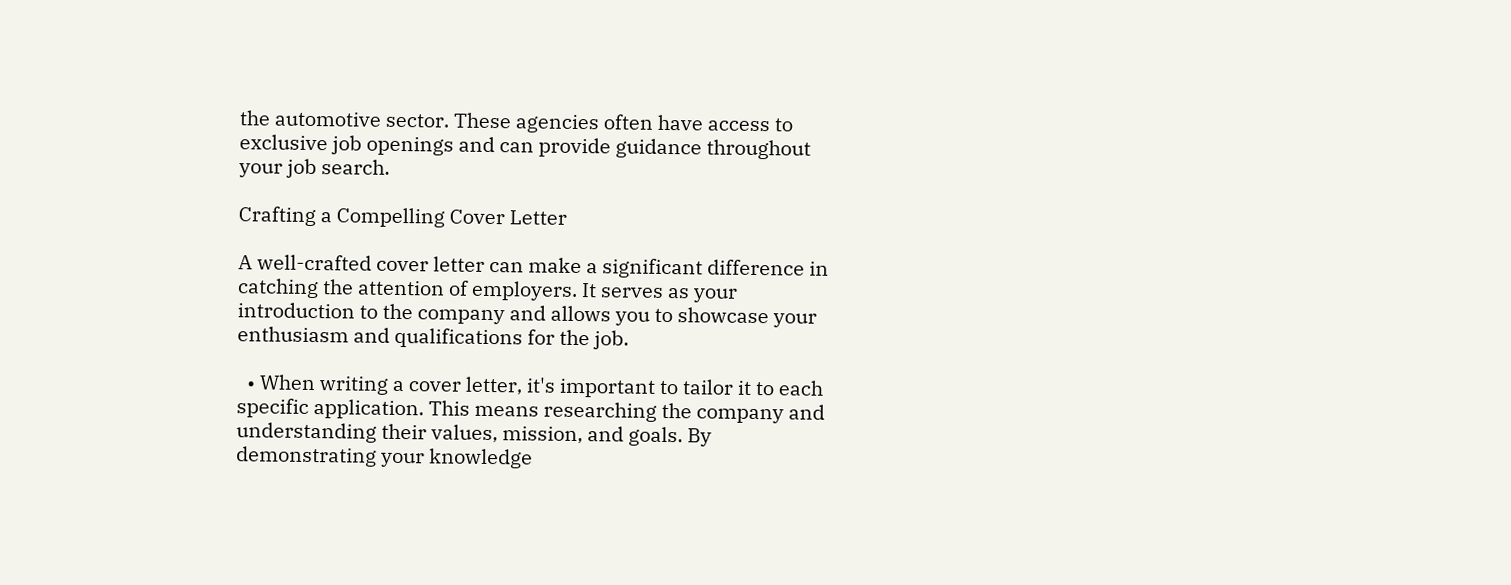the automotive sector. These agencies often have access to exclusive job openings and can provide guidance throughout your job search.

Crafting a Compelling Cover Letter

A well-crafted cover letter can make a significant difference in catching the attention of employers. It serves as your introduction to the company and allows you to showcase your enthusiasm and qualifications for the job.

  • When writing a cover letter, it's important to tailor it to each specific application. This means researching the company and understanding their values, mission, and goals. By demonstrating your knowledge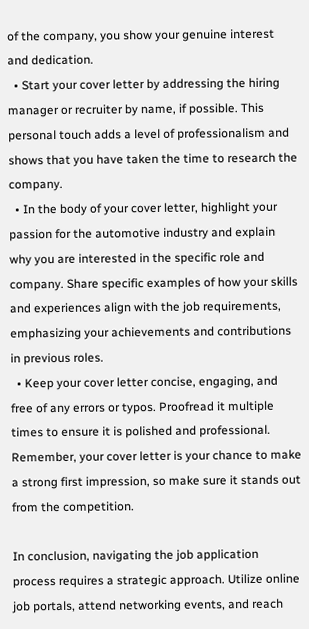of the company, you show your genuine interest and dedication.
  • Start your cover letter by addressing the hiring manager or recruiter by name, if possible. This personal touch adds a level of professionalism and shows that you have taken the time to research the company.
  • In the body of your cover letter, highlight your passion for the automotive industry and explain why you are interested in the specific role and company. Share specific examples of how your skills and experiences align with the job requirements, emphasizing your achievements and contributions in previous roles.
  • Keep your cover letter concise, engaging, and free of any errors or typos. Proofread it multiple times to ensure it is polished and professional. Remember, your cover letter is your chance to make a strong first impression, so make sure it stands out from the competition.

In conclusion, navigating the job application process requires a strategic approach. Utilize online job portals, attend networking events, and reach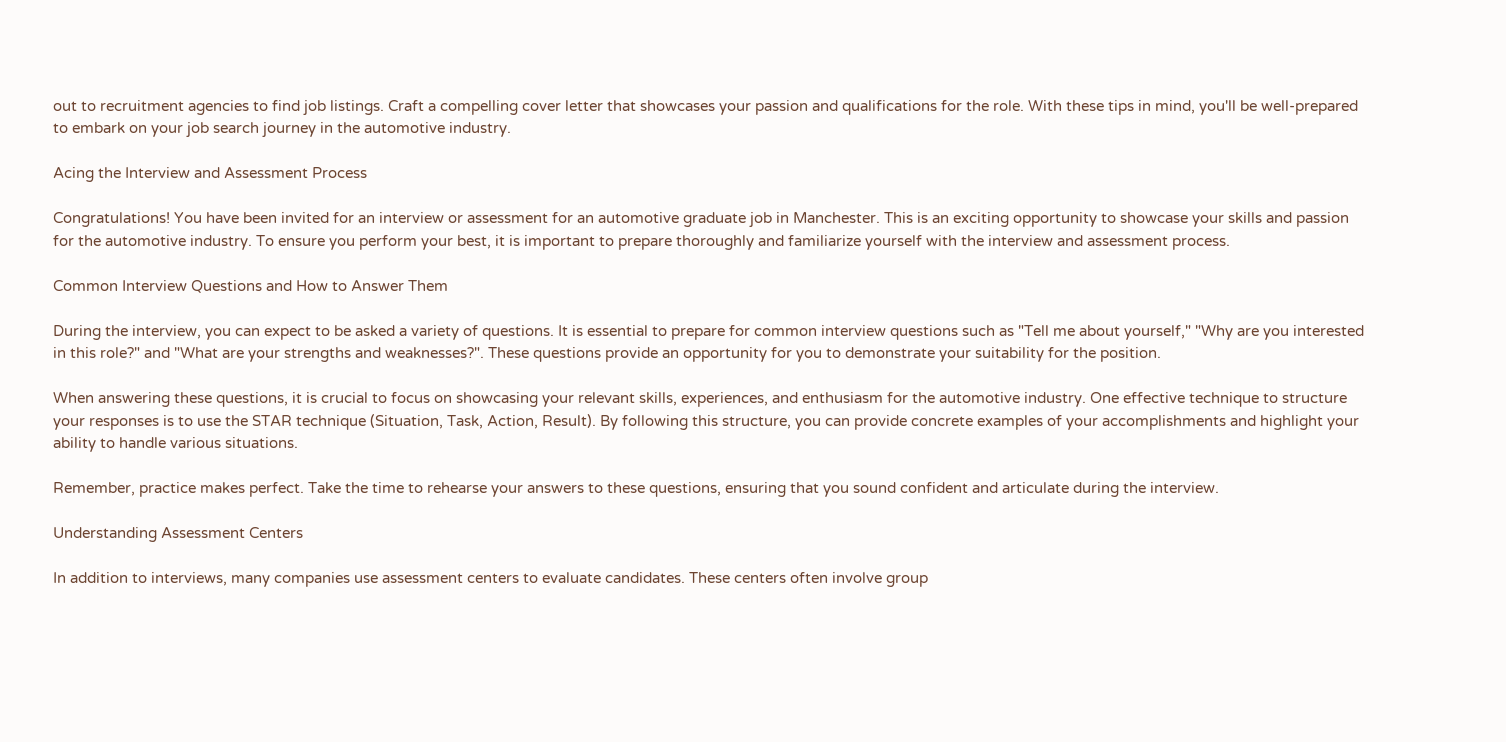out to recruitment agencies to find job listings. Craft a compelling cover letter that showcases your passion and qualifications for the role. With these tips in mind, you'll be well-prepared to embark on your job search journey in the automotive industry.

Acing the Interview and Assessment Process

Congratulations! You have been invited for an interview or assessment for an automotive graduate job in Manchester. This is an exciting opportunity to showcase your skills and passion for the automotive industry. To ensure you perform your best, it is important to prepare thoroughly and familiarize yourself with the interview and assessment process.

Common Interview Questions and How to Answer Them

During the interview, you can expect to be asked a variety of questions. It is essential to prepare for common interview questions such as "Tell me about yourself," "Why are you interested in this role?" and "What are your strengths and weaknesses?". These questions provide an opportunity for you to demonstrate your suitability for the position.

When answering these questions, it is crucial to focus on showcasing your relevant skills, experiences, and enthusiasm for the automotive industry. One effective technique to structure your responses is to use the STAR technique (Situation, Task, Action, Result). By following this structure, you can provide concrete examples of your accomplishments and highlight your ability to handle various situations.

Remember, practice makes perfect. Take the time to rehearse your answers to these questions, ensuring that you sound confident and articulate during the interview.

Understanding Assessment Centers

In addition to interviews, many companies use assessment centers to evaluate candidates. These centers often involve group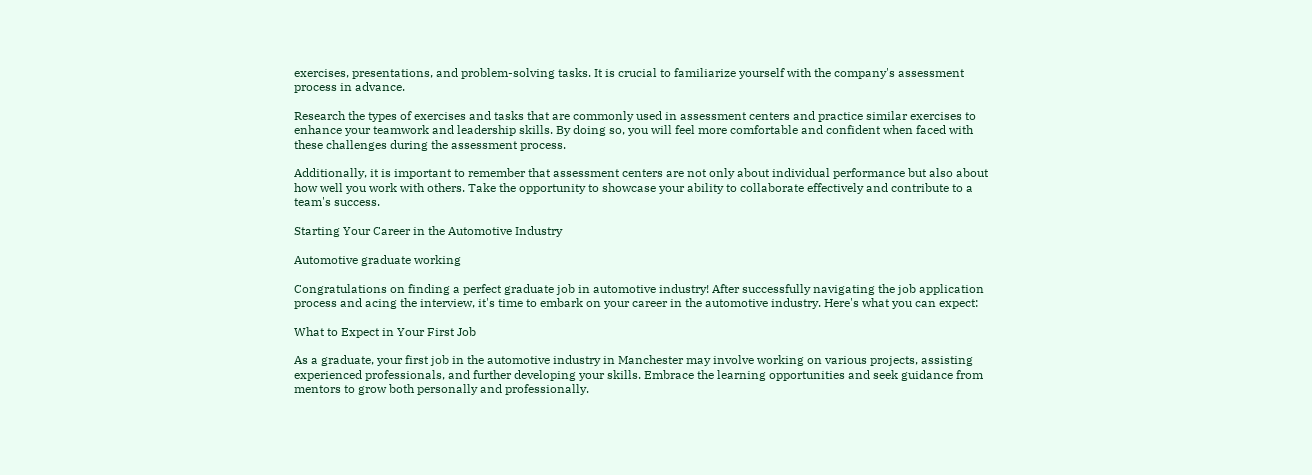exercises, presentations, and problem-solving tasks. It is crucial to familiarize yourself with the company's assessment process in advance.

Research the types of exercises and tasks that are commonly used in assessment centers and practice similar exercises to enhance your teamwork and leadership skills. By doing so, you will feel more comfortable and confident when faced with these challenges during the assessment process.

Additionally, it is important to remember that assessment centers are not only about individual performance but also about how well you work with others. Take the opportunity to showcase your ability to collaborate effectively and contribute to a team's success.

Starting Your Career in the Automotive Industry

Automotive graduate working

Congratulations on finding a perfect graduate job in automotive industry! After successfully navigating the job application process and acing the interview, it's time to embark on your career in the automotive industry. Here's what you can expect:

What to Expect in Your First Job

As a graduate, your first job in the automotive industry in Manchester may involve working on various projects, assisting experienced professionals, and further developing your skills. Embrace the learning opportunities and seek guidance from mentors to grow both personally and professionally.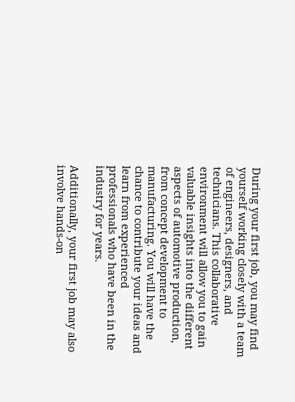During your first job, you may find yourself working closely with a team of engineers, designers, and technicians. This collaborative environment will allow you to gain valuable insights into the different aspects of automotive production, from concept development to manufacturing. You will have the chance to contribute your ideas and learn from experienced professionals who have been in the industry for years.

Additionally, your first job may also involve hands-on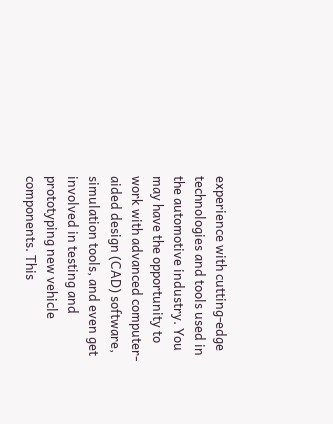experience with cutting-edge technologies and tools used in the automotive industry. You may have the opportunity to work with advanced computer-aided design (CAD) software, simulation tools, and even get involved in testing and prototyping new vehicle components. This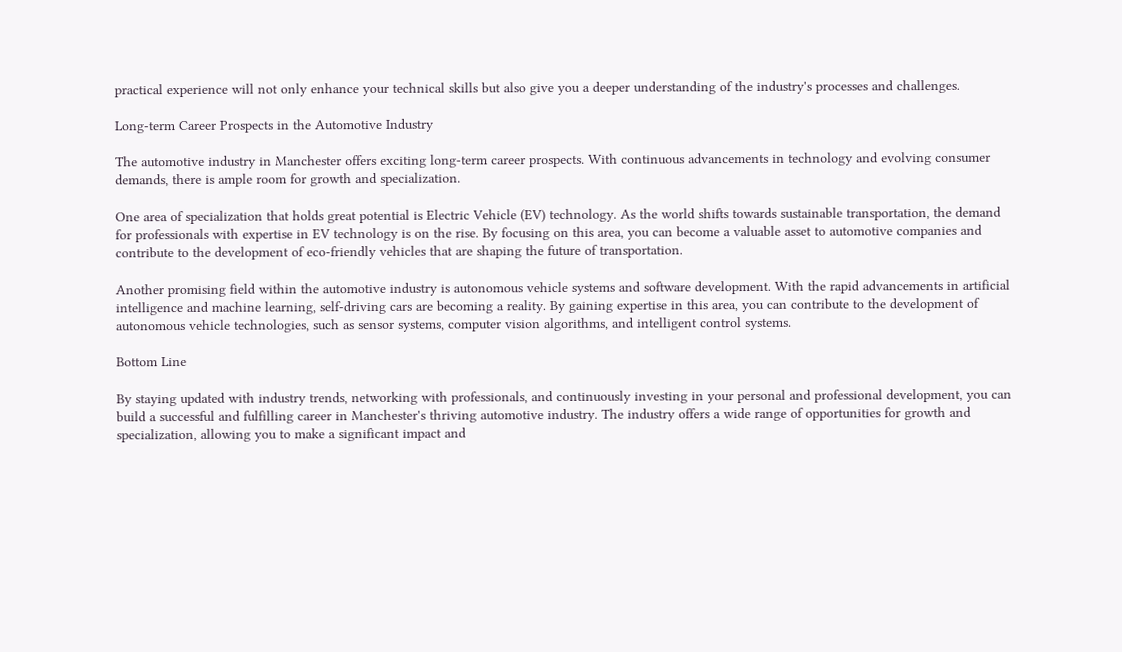practical experience will not only enhance your technical skills but also give you a deeper understanding of the industry's processes and challenges.

Long-term Career Prospects in the Automotive Industry

The automotive industry in Manchester offers exciting long-term career prospects. With continuous advancements in technology and evolving consumer demands, there is ample room for growth and specialization.

One area of specialization that holds great potential is Electric Vehicle (EV) technology. As the world shifts towards sustainable transportation, the demand for professionals with expertise in EV technology is on the rise. By focusing on this area, you can become a valuable asset to automotive companies and contribute to the development of eco-friendly vehicles that are shaping the future of transportation.

Another promising field within the automotive industry is autonomous vehicle systems and software development. With the rapid advancements in artificial intelligence and machine learning, self-driving cars are becoming a reality. By gaining expertise in this area, you can contribute to the development of autonomous vehicle technologies, such as sensor systems, computer vision algorithms, and intelligent control systems.

Bottom Line

By staying updated with industry trends, networking with professionals, and continuously investing in your personal and professional development, you can build a successful and fulfilling career in Manchester's thriving automotive industry. The industry offers a wide range of opportunities for growth and specialization, allowing you to make a significant impact and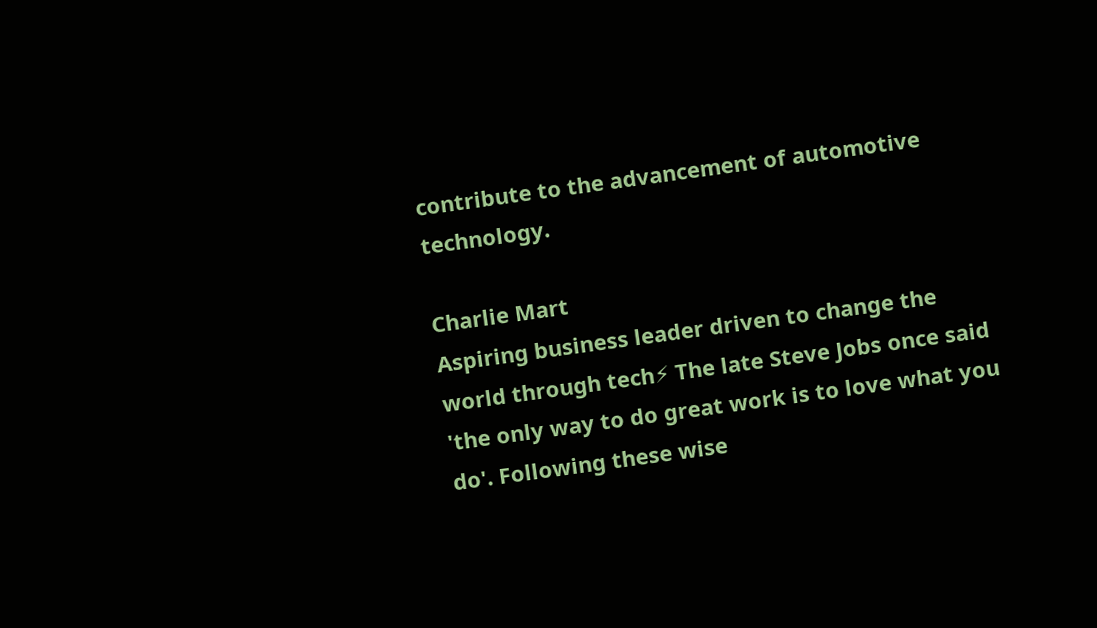contribute to the advancement of automotive technology.

Charlie Mart
Aspiring business leader driven to change the world through tech⚡ The late Steve Jobs once said 'the only way to do great work is to love what you do'. Following these wise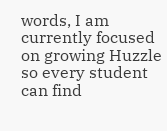words, I am currently focused on growing Huzzle so every student can find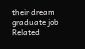their dream graduate job
Related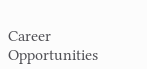Career Opportunities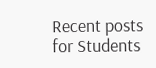Recent posts for Students